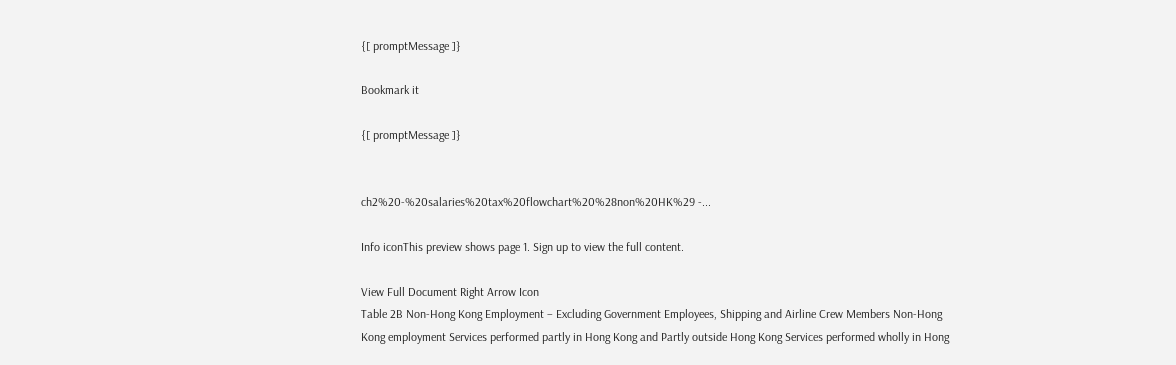{[ promptMessage ]}

Bookmark it

{[ promptMessage ]}


ch2%20-%20salaries%20tax%20flowchart%20%28non%20HK%29 -...

Info iconThis preview shows page 1. Sign up to view the full content.

View Full Document Right Arrow Icon
Table 2B Non-Hong Kong Employment – Excluding Government Employees, Shipping and Airline Crew Members Non-Hong Kong employment Services performed partly in Hong Kong and Partly outside Hong Kong Services performed wholly in Hong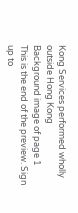Kong Services performed wholly outside Hong Kong
Background image of page 1
This is the end of the preview. Sign up to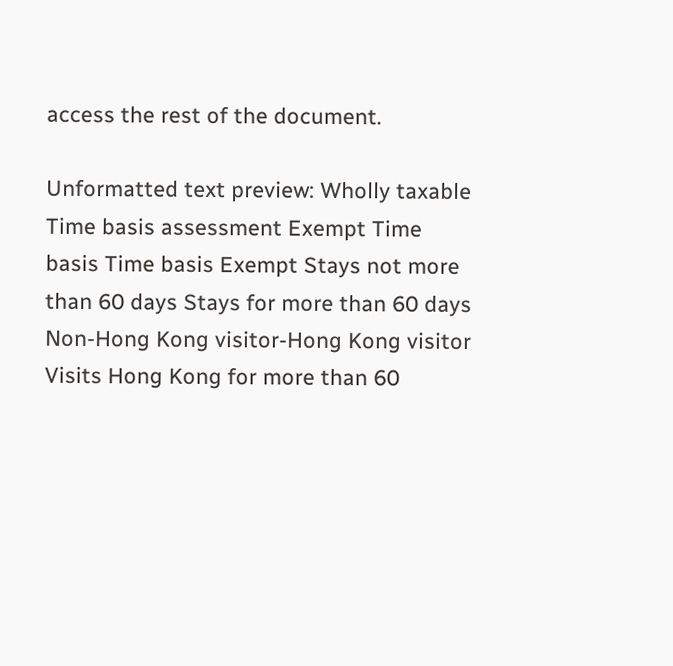access the rest of the document.

Unformatted text preview: Wholly taxable Time basis assessment Exempt Time basis Time basis Exempt Stays not more than 60 days Stays for more than 60 days Non-Hong Kong visitor-Hong Kong visitor Visits Hong Kong for more than 60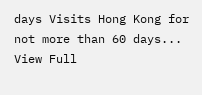days Visits Hong Kong for not more than 60 days...
View Full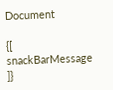Document

{[ snackBarMessage ]}